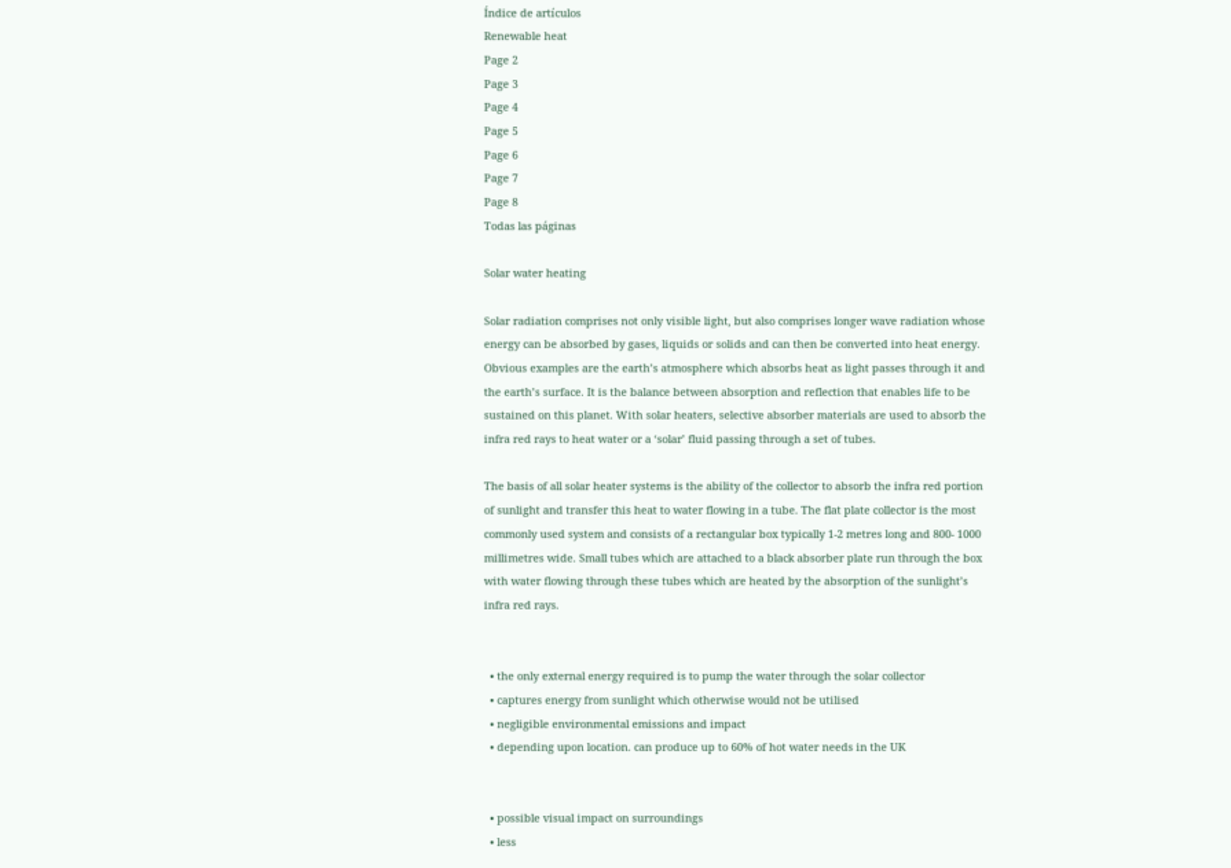Índice de artículos
Renewable heat
Page 2
Page 3
Page 4
Page 5
Page 6
Page 7
Page 8
Todas las páginas

Solar water heating

Solar radiation comprises not only visible light, but also comprises longer wave radiation whose energy can be absorbed by gases, liquids or solids and can then be converted into heat energy. Obvious examples are the earth’s atmosphere which absorbs heat as light passes through it and the earth’s surface. It is the balance between absorption and reflection that enables life to be sustained on this planet. With solar heaters, selective absorber materials are used to absorb the infra red rays to heat water or a ‘solar’ fluid passing through a set of tubes.

The basis of all solar heater systems is the ability of the collector to absorb the infra red portion of sunlight and transfer this heat to water flowing in a tube. The flat plate collector is the most commonly used system and consists of a rectangular box typically 1-2 metres long and 800- 1000 millimetres wide. Small tubes which are attached to a black absorber plate run through the box with water flowing through these tubes which are heated by the absorption of the sunlight’s infra red rays.


  • the only external energy required is to pump the water through the solar collector
  • captures energy from sunlight which otherwise would not be utilised
  • negligible environmental emissions and impact
  • depending upon location. can produce up to 60% of hot water needs in the UK


  • possible visual impact on surroundings
  • less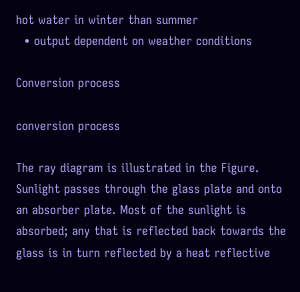hot water in winter than summer
  • output dependent on weather conditions

Conversion process

conversion process

The ray diagram is illustrated in the Figure. Sunlight passes through the glass plate and onto an absorber plate. Most of the sunlight is absorbed; any that is reflected back towards the glass is in turn reflected by a heat reflective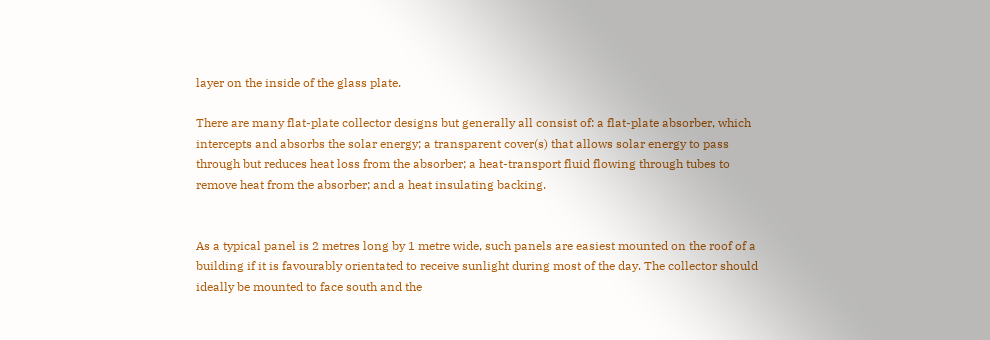layer on the inside of the glass plate.

There are many flat-plate collector designs but generally all consist of: a flat-plate absorber, which intercepts and absorbs the solar energy; a transparent cover(s) that allows solar energy to pass through but reduces heat loss from the absorber; a heat-transport fluid flowing through tubes to remove heat from the absorber; and a heat insulating backing.


As a typical panel is 2 metres long by 1 metre wide, such panels are easiest mounted on the roof of a building if it is favourably orientated to receive sunlight during most of the day. The collector should ideally be mounted to face south and the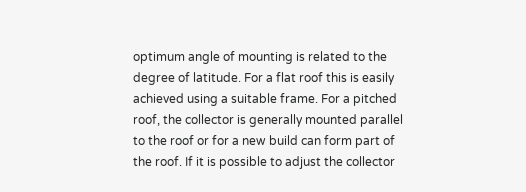optimum angle of mounting is related to the degree of latitude. For a flat roof this is easily achieved using a suitable frame. For a pitched roof, the collector is generally mounted parallel to the roof or for a new build can form part of the roof. If it is possible to adjust the collector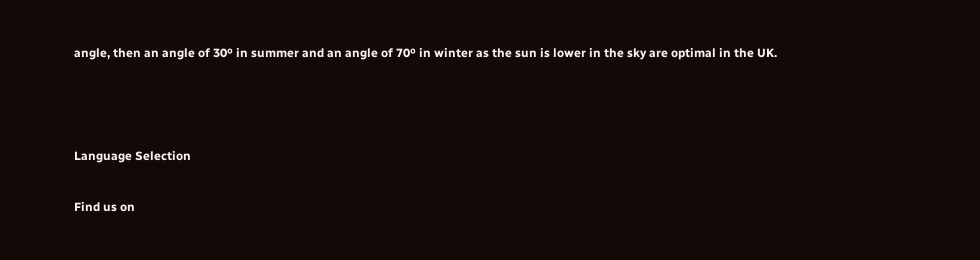angle, then an angle of 30º in summer and an angle of 70º in winter as the sun is lower in the sky are optimal in the UK.



Language Selection

Find us on